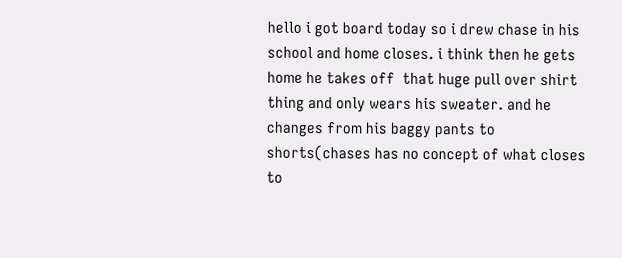hello i got board today so i drew chase in his school and home closes. i think then he gets home he takes off  that huge pull over shirt thing and only wears his sweater. and he changes from his baggy pants to shorts(chases has no concept of what closes to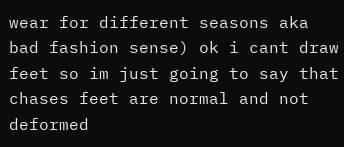wear for different seasons aka bad fashion sense) ok i cant draw feet so im just going to say that chases feet are normal and not deformed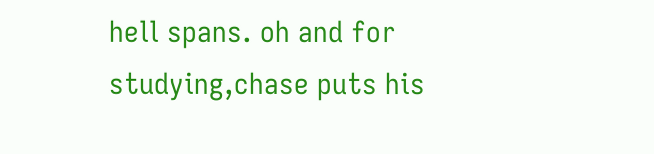hell spans. oh and for studying,chase puts his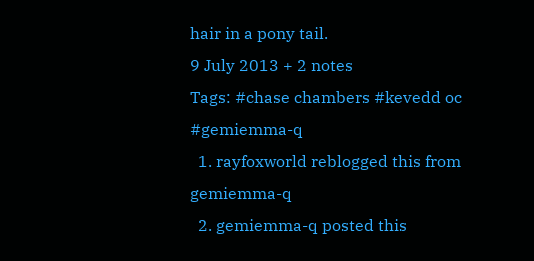hair in a pony tail.
9 July 2013 + 2 notes
Tags: #chase chambers #kevedd oc #gemiemma-q
  1. rayfoxworld reblogged this from gemiemma-q
  2. gemiemma-q posted this